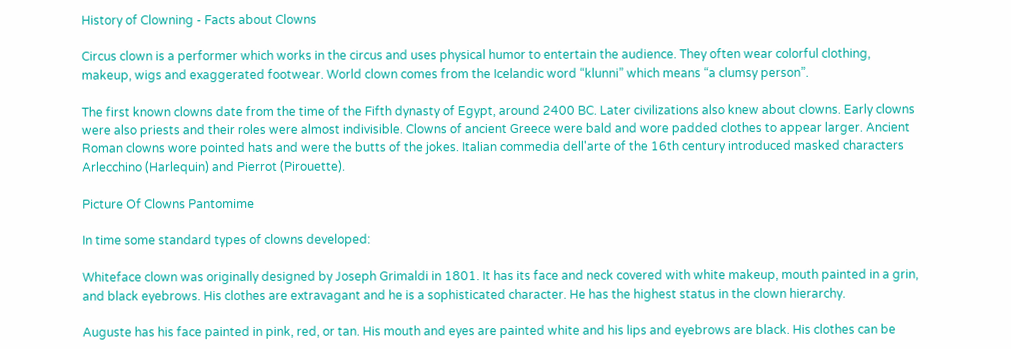History of Clowning - Facts about Clowns

Circus clown is a performer which works in the circus and uses physical humor to entertain the audience. They often wear colorful clothing, makeup, wigs and exaggerated footwear. World clown comes from the Icelandic word “klunni” which means “a clumsy person”.

The first known clowns date from the time of the Fifth dynasty of Egypt, around 2400 BC. Later civilizations also knew about clowns. Early clowns were also priests and their roles were almost indivisible. Clowns of ancient Greece were bald and wore padded clothes to appear larger. Ancient Roman clowns wore pointed hats and were the butts of the jokes. Italian commedia dell'arte of the 16th century introduced masked characters Arlecchino (Harlequin) and Pierrot (Pirouette).

Picture Of Clowns Pantomime

In time some standard types of clowns developed:

Whiteface clown was originally designed by Joseph Grimaldi in 1801. It has its face and neck covered with white makeup, mouth painted in a grin, and black eyebrows. His clothes are extravagant and he is a sophisticated character. He has the highest status in the clown hierarchy.

Auguste has his face painted in pink, red, or tan. His mouth and eyes are painted white and his lips and eyebrows are black. His clothes can be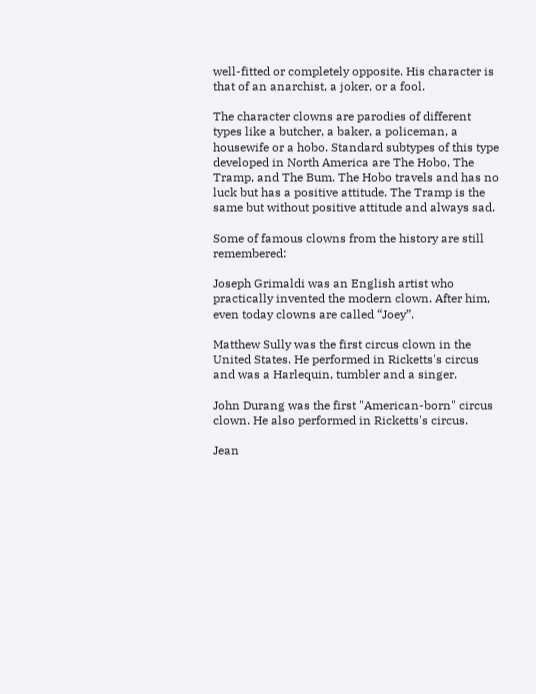well-fitted or completely opposite. His character is that of an anarchist, a joker, or a fool.

The character clowns are parodies of different types like a butcher, a baker, a policeman, a housewife or a hobo. Standard subtypes of this type developed in North America are The Hobo, The Tramp, and The Bum. The Hobo travels and has no luck but has a positive attitude. The Tramp is the same but without positive attitude and always sad.

Some of famous clowns from the history are still remembered:

Joseph Grimaldi was an English artist who practically invented the modern clown. After him, even today clowns are called “Joey”.

Matthew Sully was the first circus clown in the United States. He performed in Ricketts's circus and was a Harlequin, tumbler and a singer.

John Durang was the first "American-born" circus clown. He also performed in Ricketts's circus.

Jean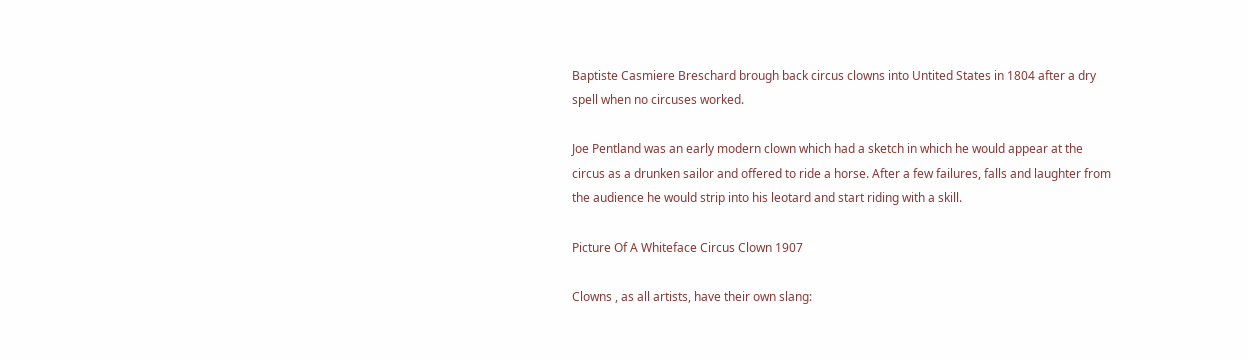Baptiste Casmiere Breschard brough back circus clowns into Untited States in 1804 after a dry spell when no circuses worked.

Joe Pentland was an early modern clown which had a sketch in which he would appear at the circus as a drunken sailor and offered to ride a horse. After a few failures, falls and laughter from the audience he would strip into his leotard and start riding with a skill.

Picture Of A Whiteface Circus Clown 1907

Clowns , as all artists, have their own slang: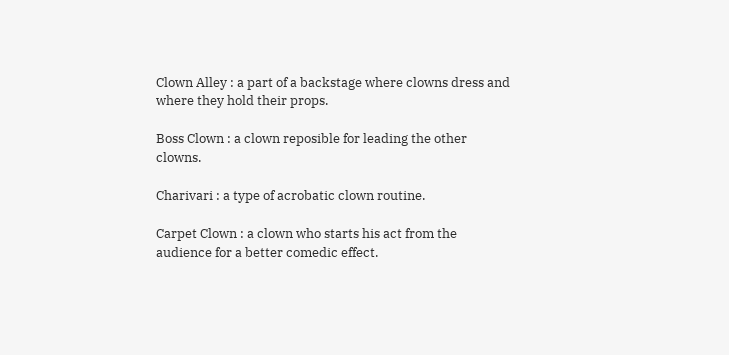Clown Alley : a part of a backstage where clowns dress and where they hold their props.

Boss Clown : a clown reposible for leading the other clowns.

Charivari : a type of acrobatic clown routine.

Carpet Clown : a clown who starts his act from the audience for a better comedic effect.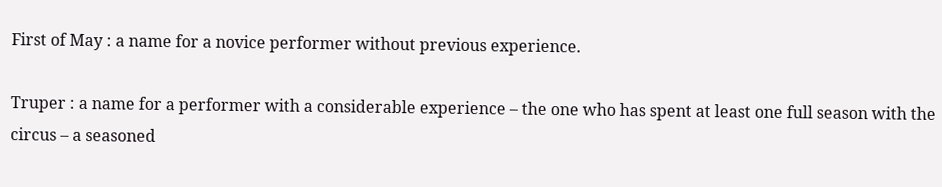First of May : a name for a novice performer without previous experience.

Truper : a name for a performer with a considerable experience – the one who has spent at least one full season with the circus – a seasoned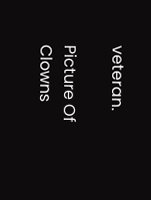veteran.

Picture Of Clowns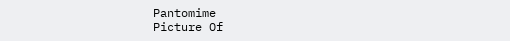Pantomime
Picture Of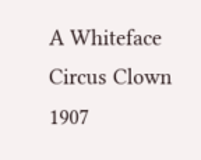A Whiteface Circus Clown 1907